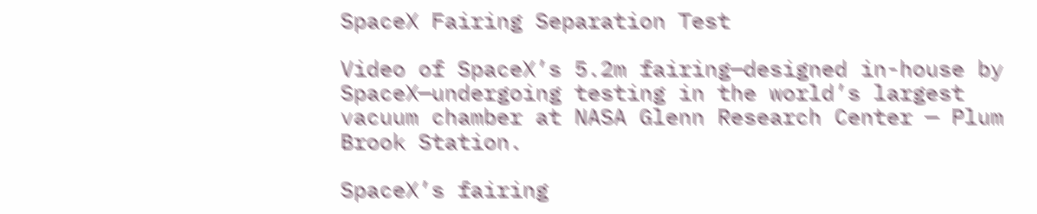SpaceX Fairing Separation Test

Video of SpaceX’s 5.2m fairing—designed in-house by SpaceX—undergoing testing in the world’s largest vacuum chamber at NASA Glenn Research Center — Plum Brook Station.

SpaceX’s fairing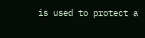is used to protect a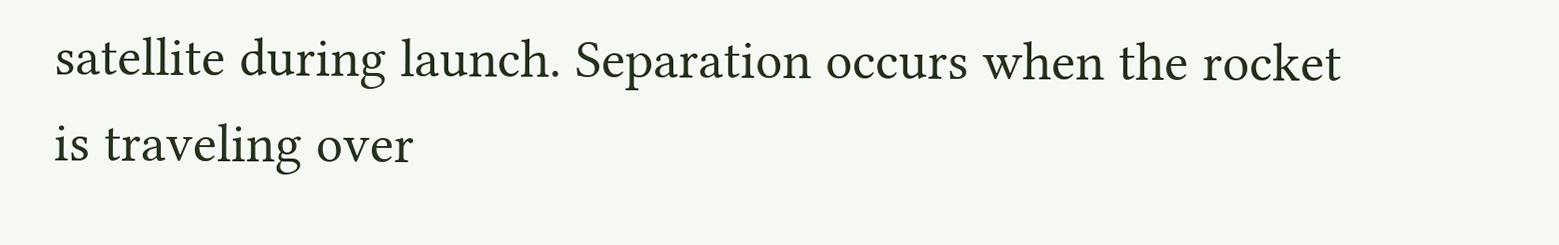satellite during launch. Separation occurs when the rocket is traveling over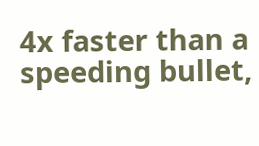4x faster than a speeding bullet,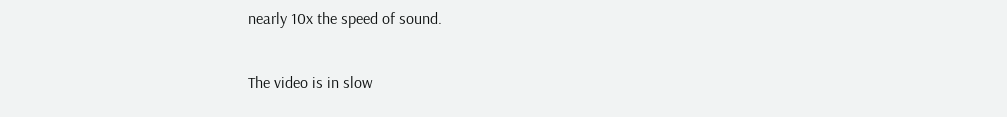nearly 10x the speed of sound.

The video is in slow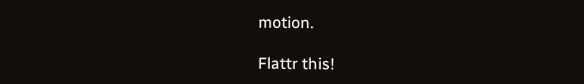motion.

Flattr this!